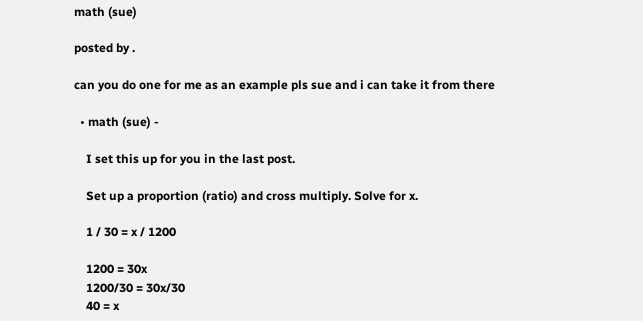math (sue)

posted by .

can you do one for me as an example pls sue and i can take it from there

  • math (sue) -

    I set this up for you in the last post.

    Set up a proportion (ratio) and cross multiply. Solve for x.

    1 / 30 = x / 1200

    1200 = 30x
    1200/30 = 30x/30
    40 = x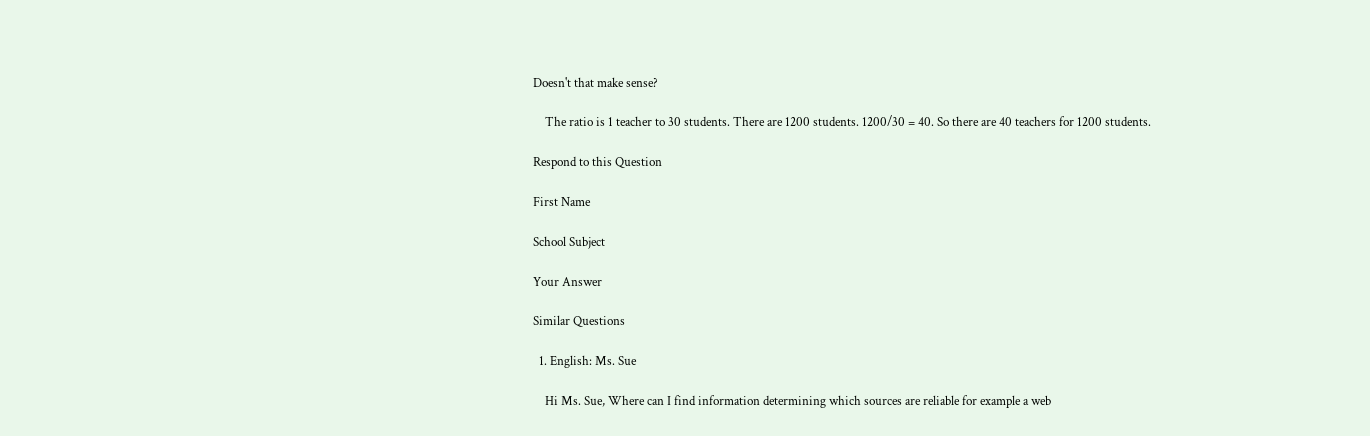Doesn't that make sense?

    The ratio is 1 teacher to 30 students. There are 1200 students. 1200/30 = 40. So there are 40 teachers for 1200 students.

Respond to this Question

First Name

School Subject

Your Answer

Similar Questions

  1. English: Ms. Sue

    Hi Ms. Sue, Where can I find information determining which sources are reliable for example a web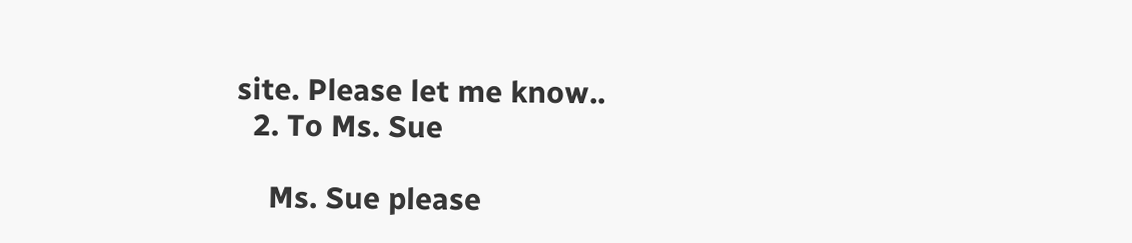site. Please let me know..
  2. To Ms. Sue

    Ms. Sue please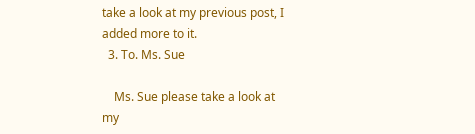take a look at my previous post, I added more to it.
  3. To. Ms. Sue

    Ms. Sue please take a look at my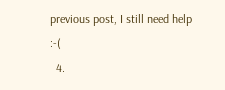previous post, I still need help :-(
  4.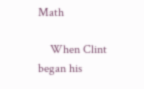Math

    When Clint began his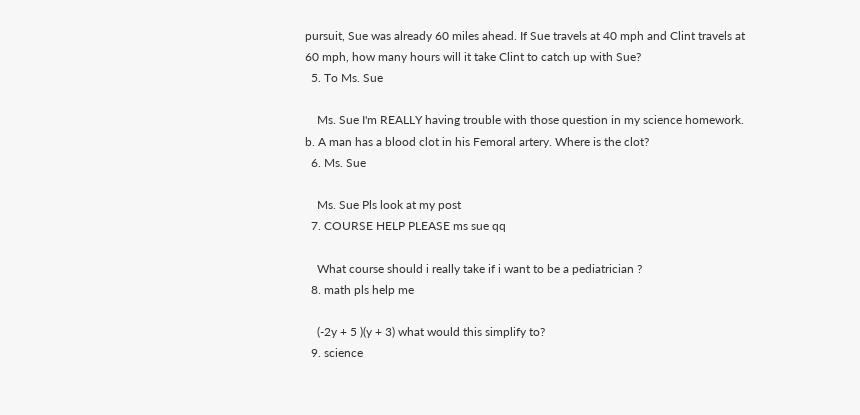pursuit, Sue was already 60 miles ahead. If Sue travels at 40 mph and Clint travels at 60 mph, how many hours will it take Clint to catch up with Sue?
  5. To Ms. Sue

    Ms. Sue I'm REALLY having trouble with those question in my science homework. b. A man has a blood clot in his Femoral artery. Where is the clot?
  6. Ms. Sue

    Ms. Sue Pls look at my post
  7. COURSE HELP PLEASE ms sue qq

    What course should i really take if i want to be a pediatrician ?
  8. math pls help me

    (-2y + 5 )(y + 3) what would this simplify to?
  9. science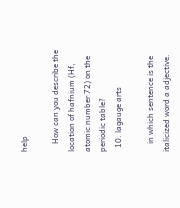help

    How can you describe the location of hafnium (Hf, atomic number 72) on the periodic table?
  10. lagauge arts

    in which sentence is the italicized word a adjective.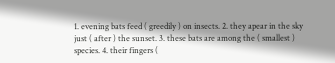1. evening bats feed ( greedily ) on insects. 2. they apear in the sky just ( after ) the sunset. 3. these bats are among the ( smallest ) species. 4. their fingers (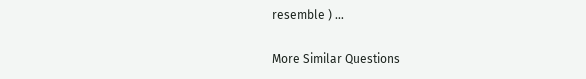resemble ) …

More Similar Questions